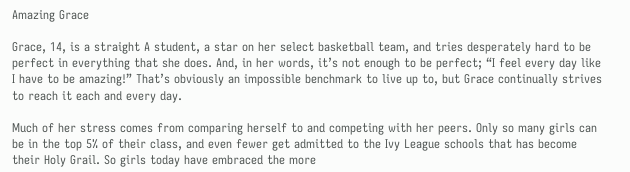Amazing Grace

Grace, 14, is a straight A student, a star on her select basketball team, and tries desperately hard to be perfect in everything that she does. And, in her words, it’s not enough to be perfect; “I feel every day like I have to be amazing!” That’s obviously an impossible benchmark to live up to, but Grace continually strives to reach it each and every day.

Much of her stress comes from comparing herself to and competing with her peers. Only so many girls can be in the top 5% of their class, and even fewer get admitted to the Ivy League schools that has become their Holy Grail. So girls today have embraced the more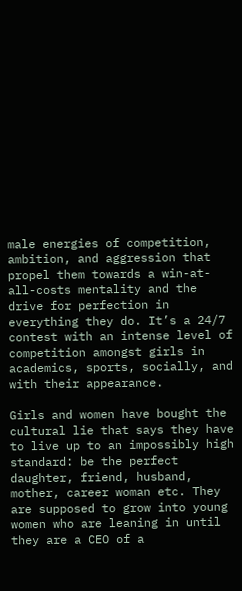male energies of competition, ambition, and aggression that propel them towards a win-at-all-costs mentality and the drive for perfection in everything they do. It’s a 24/7 contest with an intense level of competition amongst girls in academics, sports, socially, and with their appearance.

Girls and women have bought the cultural lie that says they have to live up to an impossibly high standard: be the perfect daughter, friend, husband, mother, career woman etc. They are supposed to grow into young women who are leaning in until they are a CEO of a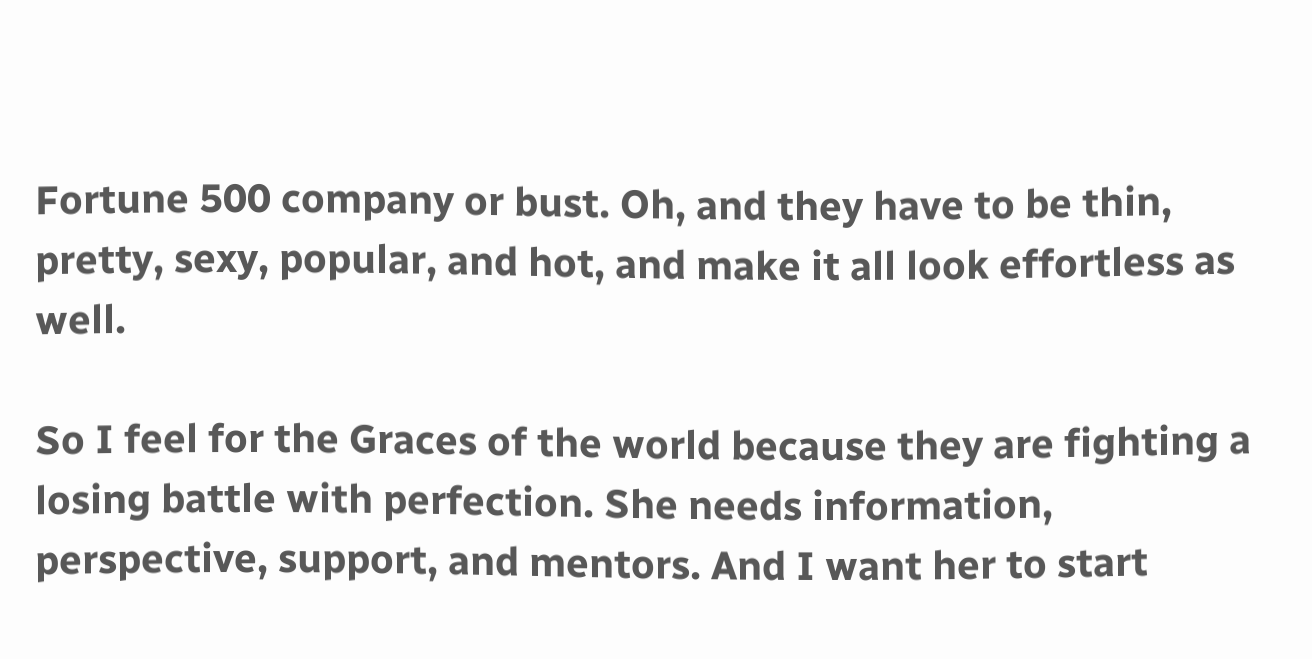Fortune 500 company or bust. Oh, and they have to be thin, pretty, sexy, popular, and hot, and make it all look effortless as well.

So I feel for the Graces of the world because they are fighting a losing battle with perfection. She needs information, perspective, support, and mentors. And I want her to start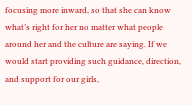focusing more inward, so that she can know what’s right for her no matter what people around her and the culture are saying. If we would start providing such guidance, direction, and support for our girls,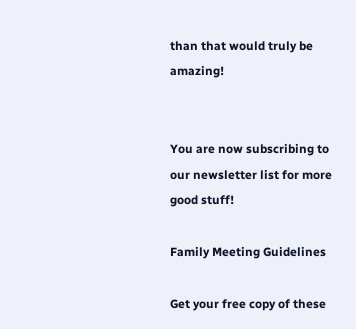than that would truly be amazing!


You are now subscribing to our newsletter list for more good stuff!

Family Meeting Guidelines

Get your free copy of these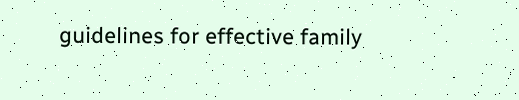guidelines for effective family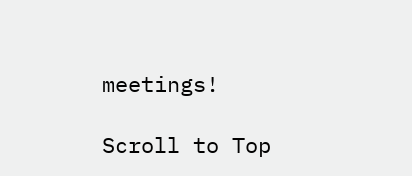meetings!

Scroll to Top